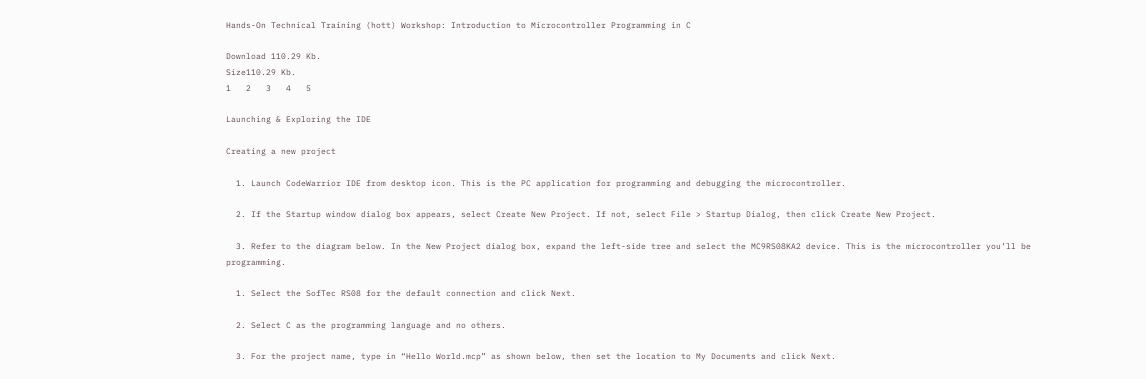Hands-On Technical Training (hott) Workshop: Introduction to Microcontroller Programming in C

Download 110.29 Kb.
Size110.29 Kb.
1   2   3   4   5

Launching & Exploring the IDE

Creating a new project

  1. Launch CodeWarrior IDE from desktop icon. This is the PC application for programming and debugging the microcontroller.

  2. If the Startup window dialog box appears, select Create New Project. If not, select File > Startup Dialog, then click Create New Project.

  3. Refer to the diagram below. In the New Project dialog box, expand the left-side tree and select the MC9RS08KA2 device. This is the microcontroller you’ll be programming.

  1. Select the SofTec RS08 for the default connection and click Next.

  2. Select C as the programming language and no others.

  3. For the project name, type in “Hello World.mcp” as shown below, then set the location to My Documents and click Next.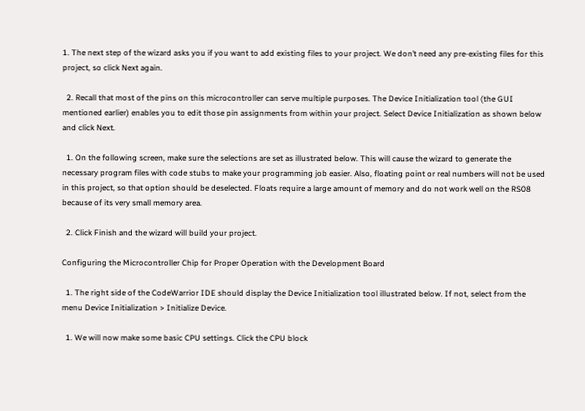1. The next step of the wizard asks you if you want to add existing files to your project. We don’t need any pre-existing files for this project, so click Next again.

  2. Recall that most of the pins on this microcontroller can serve multiple purposes. The Device Initialization tool (the GUI mentioned earlier) enables you to edit those pin assignments from within your project. Select Device Initialization as shown below and click Next.

  1. On the following screen, make sure the selections are set as illustrated below. This will cause the wizard to generate the necessary program files with code stubs to make your programming job easier. Also, floating point or real numbers will not be used in this project, so that option should be deselected. Floats require a large amount of memory and do not work well on the RS08 because of its very small memory area.

  2. Click Finish and the wizard will build your project.

Configuring the Microcontroller Chip for Proper Operation with the Development Board

  1. The right side of the CodeWarrior IDE should display the Device Initialization tool illustrated below. If not, select from the menu Device Initialization > Initialize Device.

  1. We will now make some basic CPU settings. Click the CPU block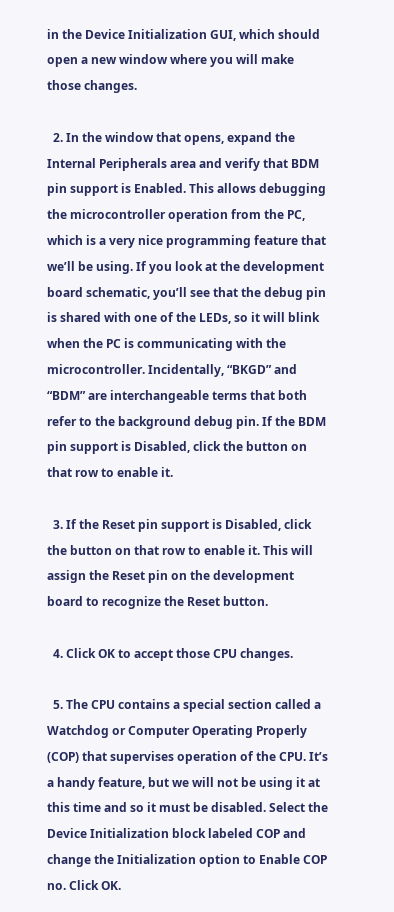in the Device Initialization GUI, which should open a new window where you will make those changes.

  2. In the window that opens, expand the Internal Peripherals area and verify that BDM pin support is Enabled. This allows debugging the microcontroller operation from the PC, which is a very nice programming feature that we’ll be using. If you look at the development board schematic, you’ll see that the debug pin is shared with one of the LEDs, so it will blink when the PC is communicating with the microcontroller. Incidentally, “BKGD” and “BDM” are interchangeable terms that both refer to the background debug pin. If the BDM pin support is Disabled, click the button on that row to enable it.

  3. If the Reset pin support is Disabled, click the button on that row to enable it. This will assign the Reset pin on the development board to recognize the Reset button.

  4. Click OK to accept those CPU changes.

  5. The CPU contains a special section called a Watchdog or Computer Operating Properly (COP) that supervises operation of the CPU. It’s a handy feature, but we will not be using it at this time and so it must be disabled. Select the Device Initialization block labeled COP and change the Initialization option to Enable COP no. Click OK.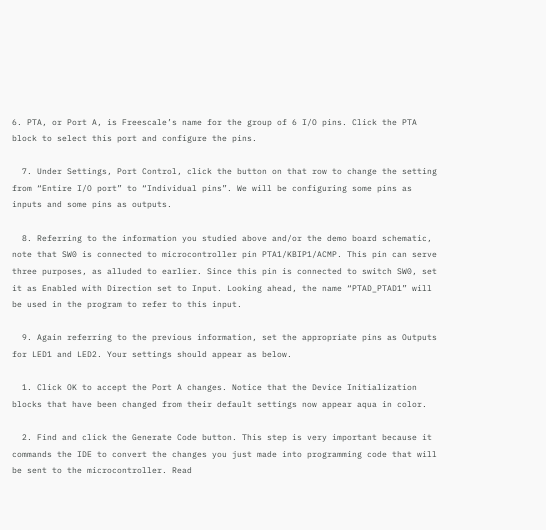6. PTA, or Port A, is Freescale’s name for the group of 6 I/O pins. Click the PTA block to select this port and configure the pins.

  7. Under Settings, Port Control, click the button on that row to change the setting from “Entire I/O port” to “Individual pins”. We will be configuring some pins as inputs and some pins as outputs.

  8. Referring to the information you studied above and/or the demo board schematic, note that SW0 is connected to microcontroller pin PTA1/KBIP1/ACMP. This pin can serve three purposes, as alluded to earlier. Since this pin is connected to switch SW0, set it as Enabled with Direction set to Input. Looking ahead, the name “PTAD_PTAD1” will be used in the program to refer to this input.

  9. Again referring to the previous information, set the appropriate pins as Outputs for LED1 and LED2. Your settings should appear as below.

  1. Click OK to accept the Port A changes. Notice that the Device Initialization blocks that have been changed from their default settings now appear aqua in color.

  2. Find and click the Generate Code button. This step is very important because it commands the IDE to convert the changes you just made into programming code that will be sent to the microcontroller. Read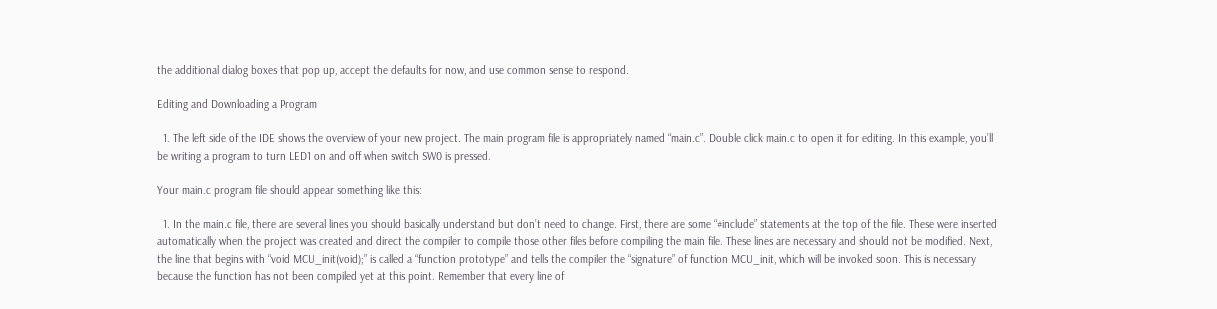the additional dialog boxes that pop up, accept the defaults for now, and use common sense to respond.

Editing and Downloading a Program

  1. The left side of the IDE shows the overview of your new project. The main program file is appropriately named “main.c”. Double click main.c to open it for editing. In this example, you’ll be writing a program to turn LED1 on and off when switch SW0 is pressed.

Your main.c program file should appear something like this:

  1. In the main.c file, there are several lines you should basically understand but don’t need to change. First, there are some “#include” statements at the top of the file. These were inserted automatically when the project was created and direct the compiler to compile those other files before compiling the main file. These lines are necessary and should not be modified. Next, the line that begins with “void MCU_init(void);” is called a “function prototype” and tells the compiler the “signature” of function MCU_init, which will be invoked soon. This is necessary because the function has not been compiled yet at this point. Remember that every line of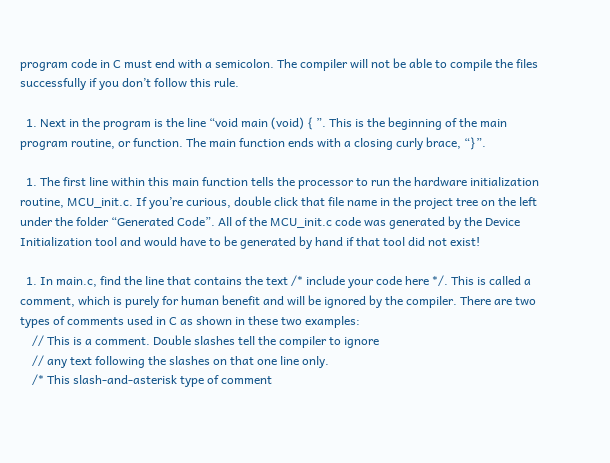program code in C must end with a semicolon. The compiler will not be able to compile the files successfully if you don’t follow this rule.

  1. Next in the program is the line “void main (void) { ”. This is the beginning of the main program routine, or function. The main function ends with a closing curly brace, “}”.

  1. The first line within this main function tells the processor to run the hardware initialization routine, MCU_init.c. If you’re curious, double click that file name in the project tree on the left under the folder “Generated Code”. All of the MCU_init.c code was generated by the Device Initialization tool and would have to be generated by hand if that tool did not exist!

  1. In main.c, find the line that contains the text /* include your code here */. This is called a comment, which is purely for human benefit and will be ignored by the compiler. There are two types of comments used in C as shown in these two examples:
    // This is a comment. Double slashes tell the compiler to ignore
    // any text following the slashes on that one line only.
    /* This slash-and-asterisk type of comment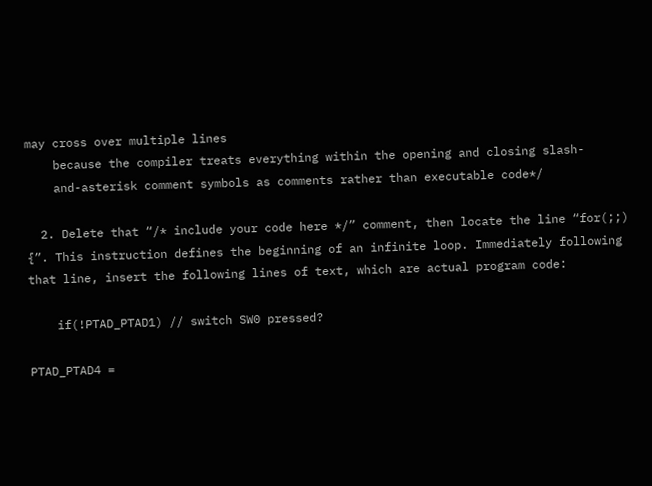may cross over multiple lines
    because the compiler treats everything within the opening and closing slash-
    and-asterisk comment symbols as comments rather than executable code*/

  2. Delete that “/* include your code here */” comment, then locate the line “for(;;) {”. This instruction defines the beginning of an infinite loop. Immediately following that line, insert the following lines of text, which are actual program code:

    if(!PTAD_PTAD1) // switch SW0 pressed?

PTAD_PTAD4 =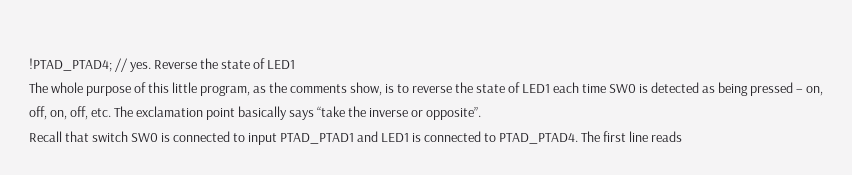!PTAD_PTAD4; // yes. Reverse the state of LED1
The whole purpose of this little program, as the comments show, is to reverse the state of LED1 each time SW0 is detected as being pressed – on, off, on, off, etc. The exclamation point basically says “take the inverse or opposite”.
Recall that switch SW0 is connected to input PTAD_PTAD1 and LED1 is connected to PTAD_PTAD4. The first line reads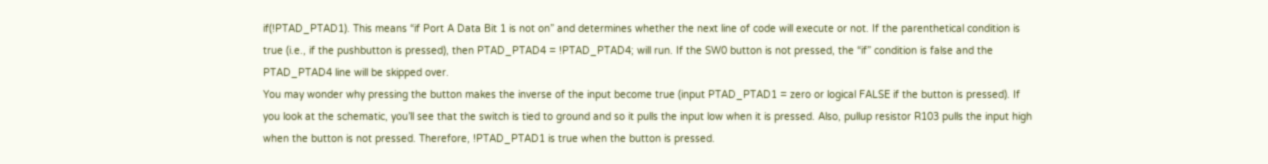if(!PTAD_PTAD1). This means “if Port A Data Bit 1 is not on” and determines whether the next line of code will execute or not. If the parenthetical condition is true (i.e., if the pushbutton is pressed), then PTAD_PTAD4 = !PTAD_PTAD4; will run. If the SW0 button is not pressed, the “if” condition is false and the PTAD_PTAD4 line will be skipped over.
You may wonder why pressing the button makes the inverse of the input become true (input PTAD_PTAD1 = zero or logical FALSE if the button is pressed). If you look at the schematic, you’ll see that the switch is tied to ground and so it pulls the input low when it is pressed. Also, pullup resistor R103 pulls the input high when the button is not pressed. Therefore, !PTAD_PTAD1 is true when the button is pressed.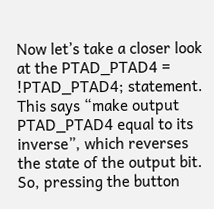Now let’s take a closer look at the PTAD_PTAD4 = !PTAD_PTAD4; statement. This says “make output PTAD_PTAD4 equal to its inverse”, which reverses the state of the output bit. So, pressing the button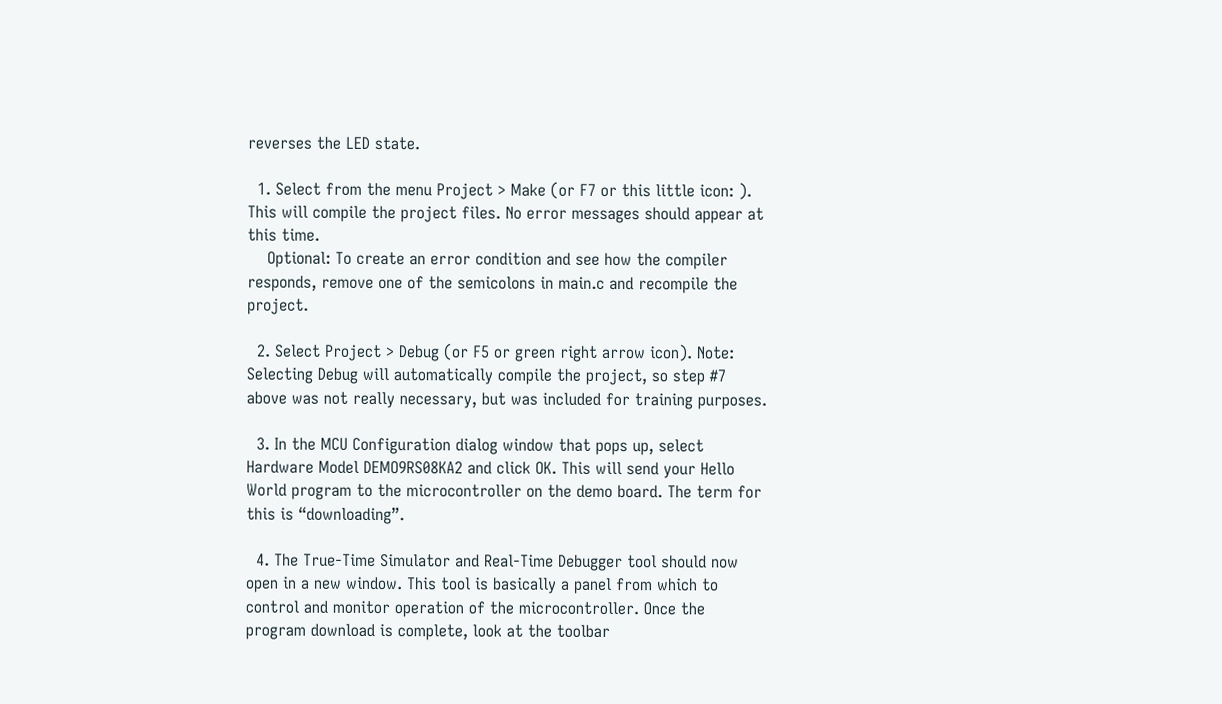reverses the LED state.

  1. Select from the menu Project > Make (or F7 or this little icon: ). This will compile the project files. No error messages should appear at this time.
    Optional: To create an error condition and see how the compiler responds, remove one of the semicolons in main.c and recompile the project.

  2. Select Project > Debug (or F5 or green right arrow icon). Note: Selecting Debug will automatically compile the project, so step #7 above was not really necessary, but was included for training purposes.

  3. In the MCU Configuration dialog window that pops up, select Hardware Model DEMO9RS08KA2 and click OK. This will send your Hello World program to the microcontroller on the demo board. The term for this is “downloading”.

  4. The True-Time Simulator and Real-Time Debugger tool should now open in a new window. This tool is basically a panel from which to control and monitor operation of the microcontroller. Once the program download is complete, look at the toolbar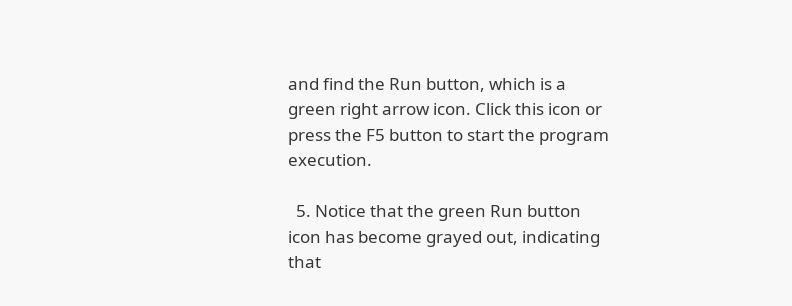and find the Run button, which is a green right arrow icon. Click this icon or press the F5 button to start the program execution.

  5. Notice that the green Run button icon has become grayed out, indicating that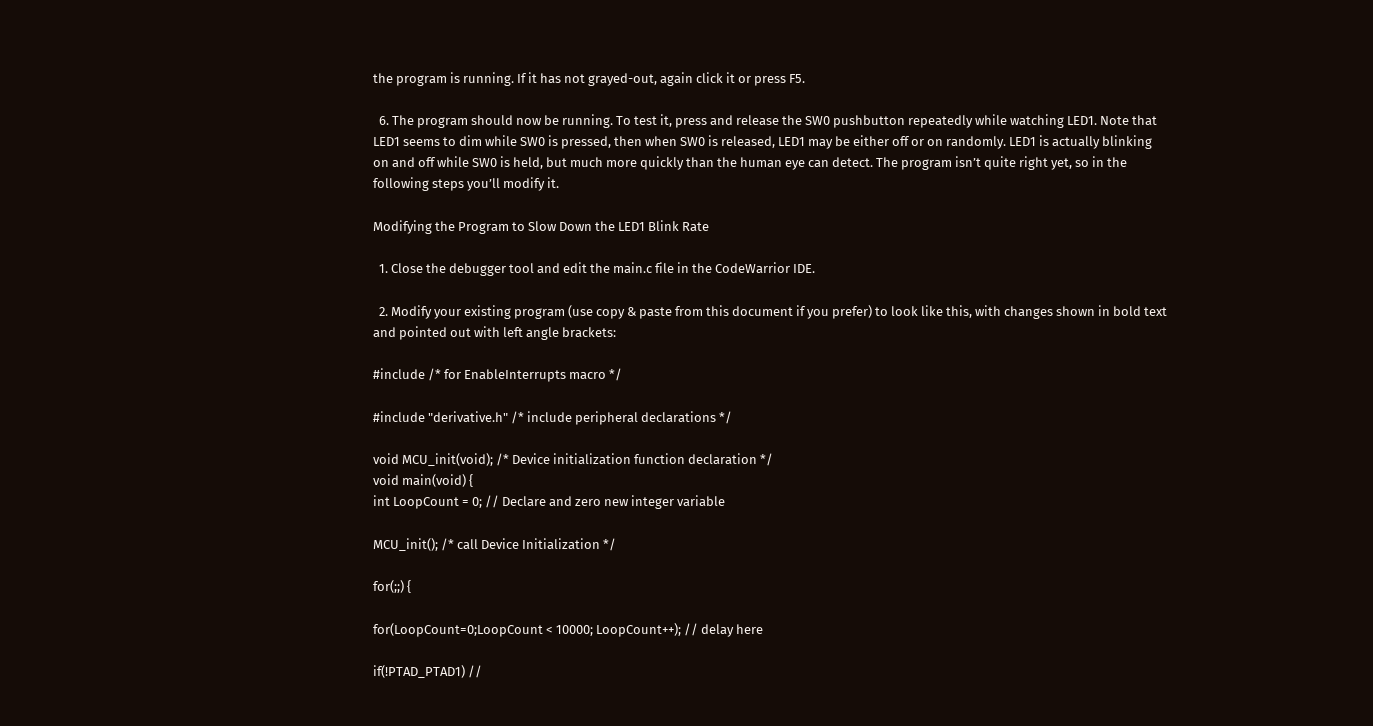the program is running. If it has not grayed-out, again click it or press F5.

  6. The program should now be running. To test it, press and release the SW0 pushbutton repeatedly while watching LED1. Note that LED1 seems to dim while SW0 is pressed, then when SW0 is released, LED1 may be either off or on randomly. LED1 is actually blinking on and off while SW0 is held, but much more quickly than the human eye can detect. The program isn’t quite right yet, so in the following steps you’ll modify it.

Modifying the Program to Slow Down the LED1 Blink Rate

  1. Close the debugger tool and edit the main.c file in the CodeWarrior IDE.

  2. Modify your existing program (use copy & paste from this document if you prefer) to look like this, with changes shown in bold text and pointed out with left angle brackets:

#include /* for EnableInterrupts macro */

#include "derivative.h" /* include peripheral declarations */

void MCU_init(void); /* Device initialization function declaration */
void main(void) {
int LoopCount = 0; // Declare and zero new integer variable

MCU_init(); /* call Device Initialization */

for(;;) {

for(LoopCount=0;LoopCount < 10000; LoopCount++); // delay here

if(!PTAD_PTAD1) //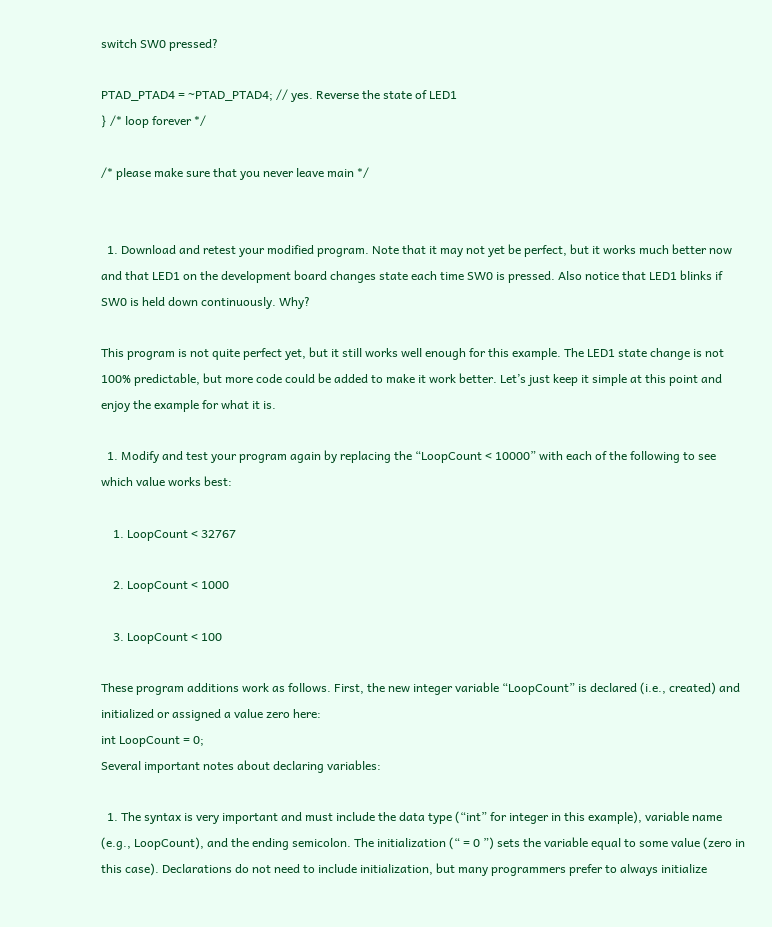switch SW0 pressed?

PTAD_PTAD4 = ~PTAD_PTAD4; // yes. Reverse the state of LED1
} /* loop forever */

/* please make sure that you never leave main */


  1. Download and retest your modified program. Note that it may not yet be perfect, but it works much better now and that LED1 on the development board changes state each time SW0 is pressed. Also notice that LED1 blinks if SW0 is held down continuously. Why?

This program is not quite perfect yet, but it still works well enough for this example. The LED1 state change is not 100% predictable, but more code could be added to make it work better. Let’s just keep it simple at this point and enjoy the example for what it is.

  1. Modify and test your program again by replacing the “LoopCount < 10000” with each of the following to see which value works best:

    1. LoopCount < 32767

    2. LoopCount < 1000

    3. LoopCount < 100

These program additions work as follows. First, the new integer variable “LoopCount” is declared (i.e., created) and initialized or assigned a value zero here:
int LoopCount = 0;
Several important notes about declaring variables:

  1. The syntax is very important and must include the data type (“int” for integer in this example), variable name (e.g., LoopCount), and the ending semicolon. The initialization (“ = 0 ”) sets the variable equal to some value (zero in this case). Declarations do not need to include initialization, but many programmers prefer to always initialize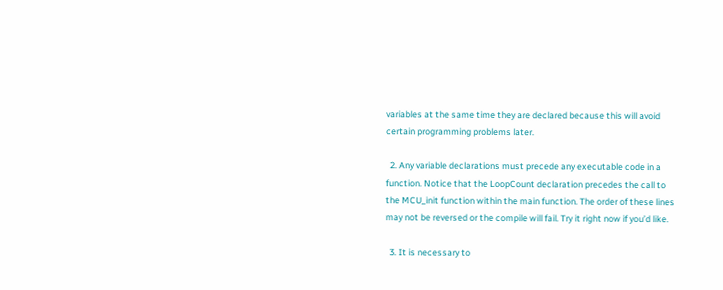variables at the same time they are declared because this will avoid certain programming problems later.

  2. Any variable declarations must precede any executable code in a function. Notice that the LoopCount declaration precedes the call to the MCU_init function within the main function. The order of these lines may not be reversed or the compile will fail. Try it right now if you’d like.

  3. It is necessary to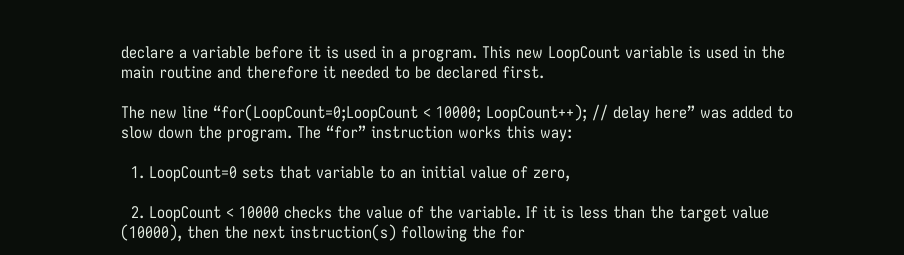declare a variable before it is used in a program. This new LoopCount variable is used in the main routine and therefore it needed to be declared first.

The new line “for(LoopCount=0;LoopCount < 10000; LoopCount++); // delay here” was added to slow down the program. The “for” instruction works this way:

  1. LoopCount=0 sets that variable to an initial value of zero,

  2. LoopCount < 10000 checks the value of the variable. If it is less than the target value (10000), then the next instruction(s) following the for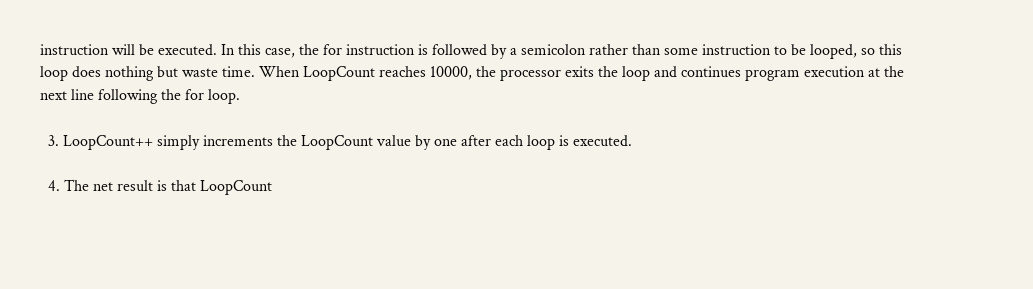instruction will be executed. In this case, the for instruction is followed by a semicolon rather than some instruction to be looped, so this loop does nothing but waste time. When LoopCount reaches 10000, the processor exits the loop and continues program execution at the next line following the for loop.

  3. LoopCount++ simply increments the LoopCount value by one after each loop is executed.

  4. The net result is that LoopCount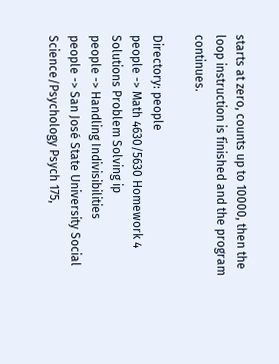starts at zero, counts up to 10000, then the loop instruction is finished and the program continues.

Directory: people
people -> Math 4630/5630 Homework 4 Solutions Problem Solving ip
people -> Handling Indivisibilities
people -> San José State University Social Science/Psychology Psych 175,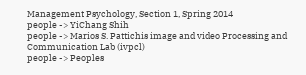Management Psychology, Section 1, Spring 2014
people -> YiChang Shih
people -> Marios S. Pattichis image and video Processing and Communication Lab (ivpcl)
people -> Peoples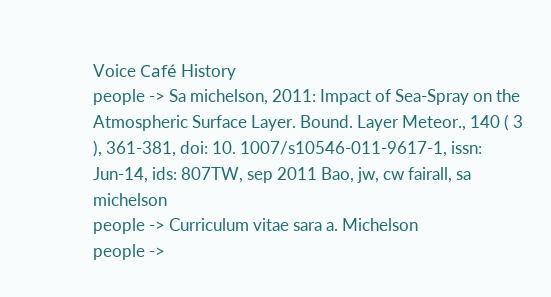Voice Café History
people -> Sa michelson, 2011: Impact of Sea-Spray on the Atmospheric Surface Layer. Bound. Layer Meteor., 140 ( 3 ), 361-381, doi: 10. 1007/s10546-011-9617-1, issn: Jun-14, ids: 807TW, sep 2011 Bao, jw, cw fairall, sa michelson
people -> Curriculum vitae sara a. Michelson
people ->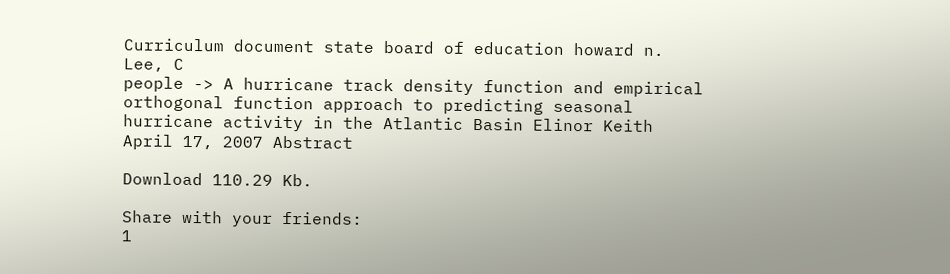Curriculum document state board of education howard n. Lee, C
people -> A hurricane track density function and empirical orthogonal function approach to predicting seasonal hurricane activity in the Atlantic Basin Elinor Keith April 17, 2007 Abstract

Download 110.29 Kb.

Share with your friends:
1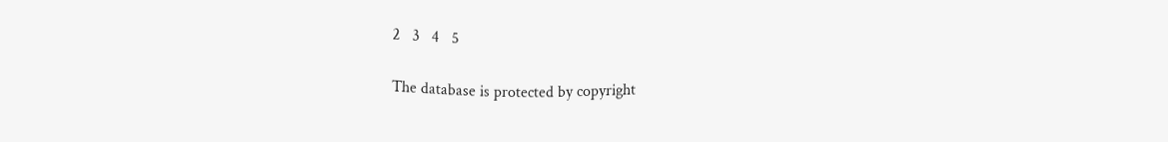2   3   4   5

The database is protected by copyright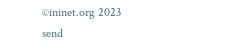©ininet.org 2023
send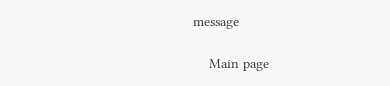message

    Main page